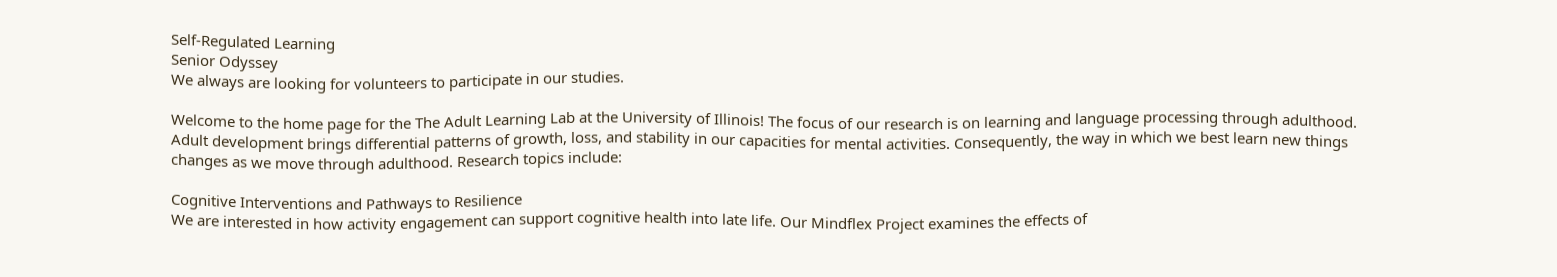Self-Regulated Learning
Senior Odyssey
We always are looking for volunteers to participate in our studies.

Welcome to the home page for the The Adult Learning Lab at the University of Illinois! The focus of our research is on learning and language processing through adulthood. Adult development brings differential patterns of growth, loss, and stability in our capacities for mental activities. Consequently, the way in which we best learn new things changes as we move through adulthood. Research topics include:

Cognitive Interventions and Pathways to Resilience
We are interested in how activity engagement can support cognitive health into late life. Our Mindflex Project examines the effects of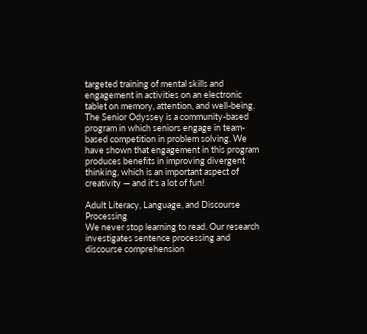targeted training of mental skills and engagement in activities on an electronic tablet on memory, attention, and well-being. The Senior Odyssey is a community-based program in which seniors engage in team-based competition in problem solving. We have shown that engagement in this program produces benefits in improving divergent thinking, which is an important aspect of creativity — and it's a lot of fun!

Adult Literacy, Language, and Discourse Processing
We never stop learning to read. Our research investigates sentence processing and discourse comprehension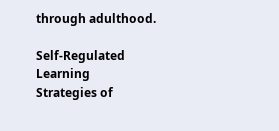through adulthood.

Self-Regulated Learning
Strategies of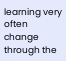learning very often change through the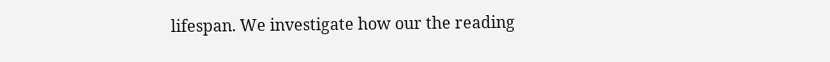lifespan. We investigate how our the reading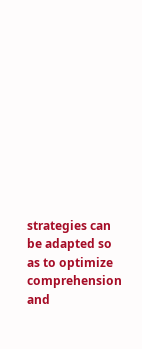strategies can be adapted so as to optimize comprehension and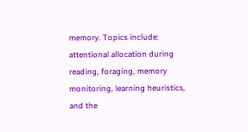memory. Topics include: attentional allocation during reading, foraging, memory monitoring, learning heuristics, and the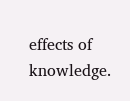effects of knowledge.